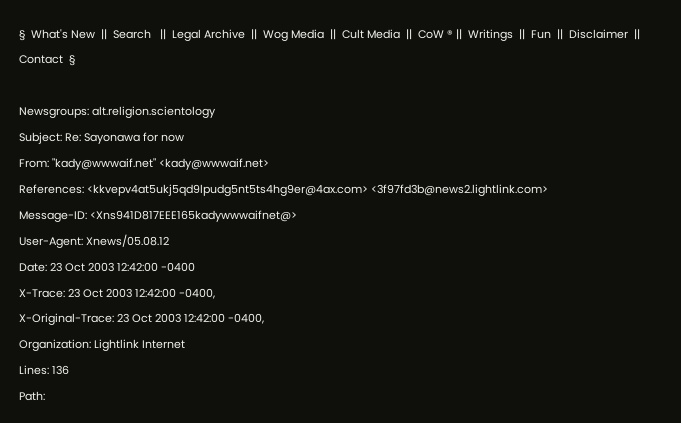§  What's New  ||  Search   ||  Legal Archive  ||  Wog Media  ||  Cult Media  ||  CoW ® ||  Writings  ||  Fun  ||  Disclaimer  ||  Contact  §

Newsgroups: alt.religion.scientology
Subject: Re: Sayonawa for now
From: "kady@wwwaif.net" <kady@wwwaif.net>
References: <kkvepv4at5ukj5qd9lpudg5nt5ts4hg9er@4ax.com> <3f97fd3b@news2.lightlink.com>
Message-ID: <Xns941D817EEE165kadywwwaifnet@>
User-Agent: Xnews/05.08.12
Date: 23 Oct 2003 12:42:00 -0400
X-Trace: 23 Oct 2003 12:42:00 -0400,
X-Original-Trace: 23 Oct 2003 12:42:00 -0400,
Organization: Lightlink Internet
Lines: 136
Path: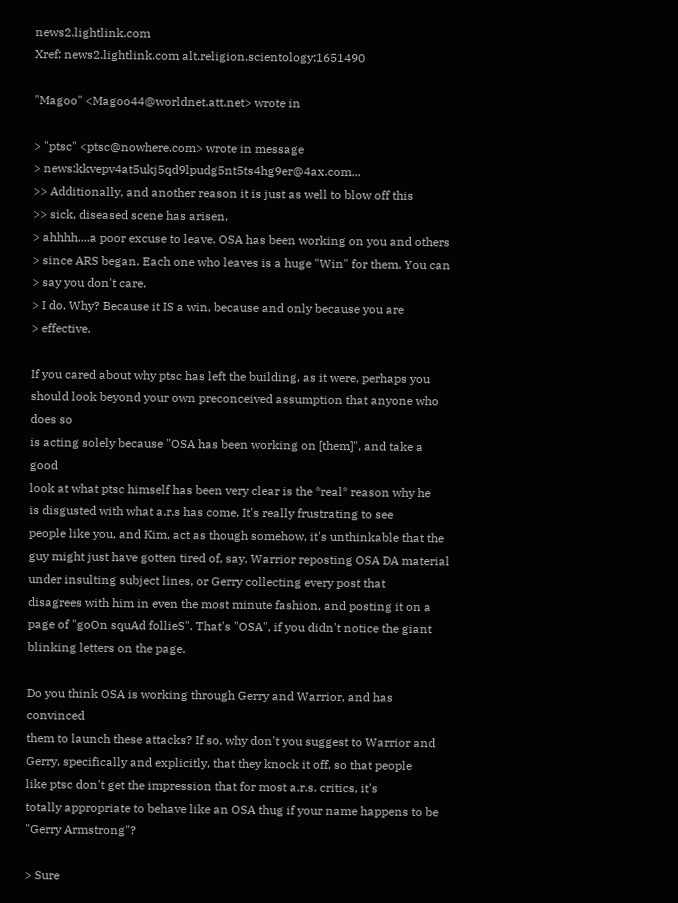news2.lightlink.com
Xref: news2.lightlink.com alt.religion.scientology:1651490

"Magoo" <Magoo44@worldnet.att.net> wrote in

> "ptsc" <ptsc@nowhere.com> wrote in message
> news:kkvepv4at5ukj5qd9lpudg5nt5ts4hg9er@4ax.com...
>> Additionally, and another reason it is just as well to blow off this
>> sick, diseased scene has arisen.
> ahhhh....a poor excuse to leave. OSA has been working on you and others
> since ARS began. Each one who leaves is a huge "Win" for them. You can
> say you don't care.
> I do. Why? Because it IS a win, because and only because you are
> effective.

If you cared about why ptsc has left the building, as it were, perhaps you
should look beyond your own preconceived assumption that anyone who does so
is acting solely because "OSA has been working on [them]", and take a good
look at what ptsc himself has been very clear is the *real* reason why he
is disgusted with what a.r.s has come. It's really frustrating to see
people like you, and Kim, act as though somehow, it's unthinkable that the
guy might just have gotten tired of, say, Warrior reposting OSA DA material
under insulting subject lines, or Gerry collecting every post that
disagrees with him in even the most minute fashion, and posting it on a
page of "goOn squAd follieS". That's "OSA", if you didn't notice the giant
blinking letters on the page.

Do you think OSA is working through Gerry and Warrior, and has convinced
them to launch these attacks? If so, why don't you suggest to Warrior and
Gerry, specifically and explicitly, that they knock it off, so that people
like ptsc don't get the impression that for most a.r.s. critics, it's
totally appropriate to behave like an OSA thug if your name happens to be
"Gerry Armstrong"?

> Sure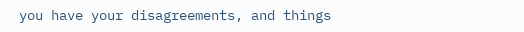you have your disagreements, and things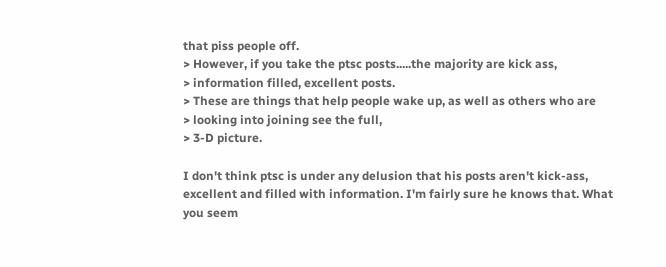that piss people off.
> However, if you take the ptsc posts.....the majority are kick ass,
> information filled, excellent posts.
> These are things that help people wake up, as well as others who are
> looking into joining see the full,
> 3-D picture.

I don't think ptsc is under any delusion that his posts aren't kick-ass,
excellent and filled with information. I'm fairly sure he knows that. What
you seem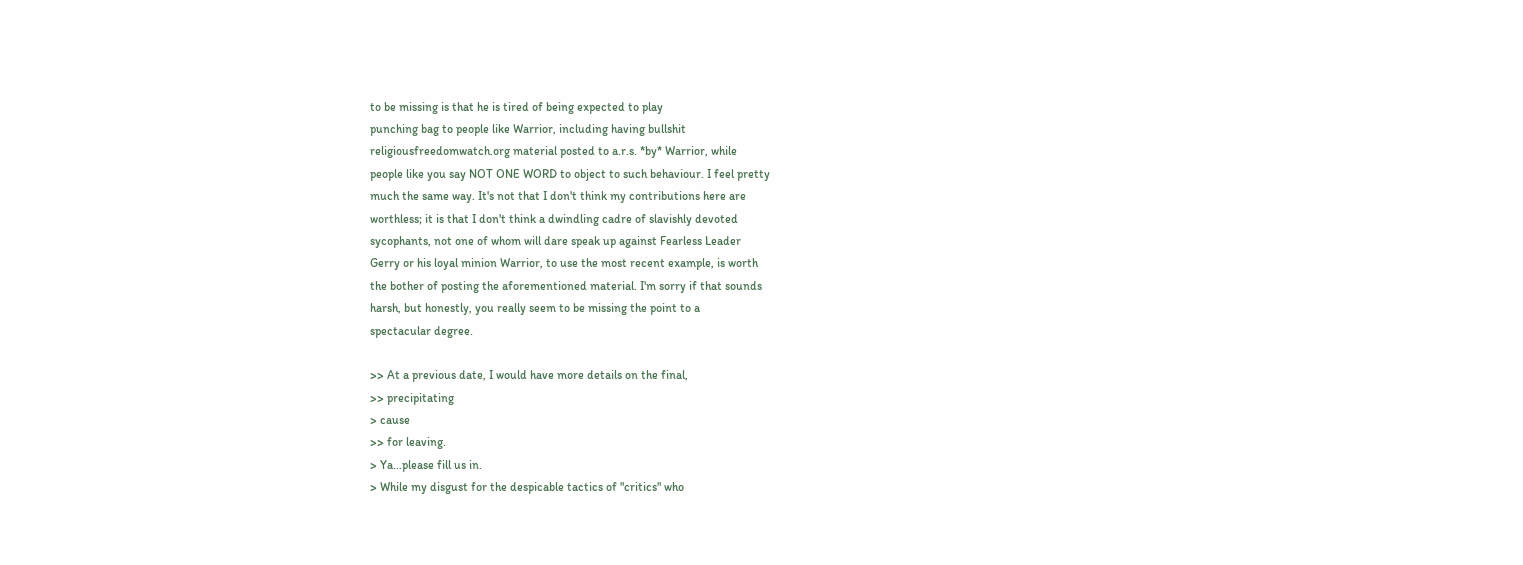to be missing is that he is tired of being expected to play
punching bag to people like Warrior, including having bullshit
religiousfreedomwatch.org material posted to a.r.s. *by* Warrior, while
people like you say NOT ONE WORD to object to such behaviour. I feel pretty
much the same way. It's not that I don't think my contributions here are
worthless; it is that I don't think a dwindling cadre of slavishly devoted
sycophants, not one of whom will dare speak up against Fearless Leader
Gerry or his loyal minion Warrior, to use the most recent example, is worth
the bother of posting the aforementioned material. I'm sorry if that sounds
harsh, but honestly, you really seem to be missing the point to a
spectacular degree.

>> At a previous date, I would have more details on the final,
>> precipitating
> cause
>> for leaving.
> Ya...please fill us in.
> While my disgust for the despicable tactics of "critics" who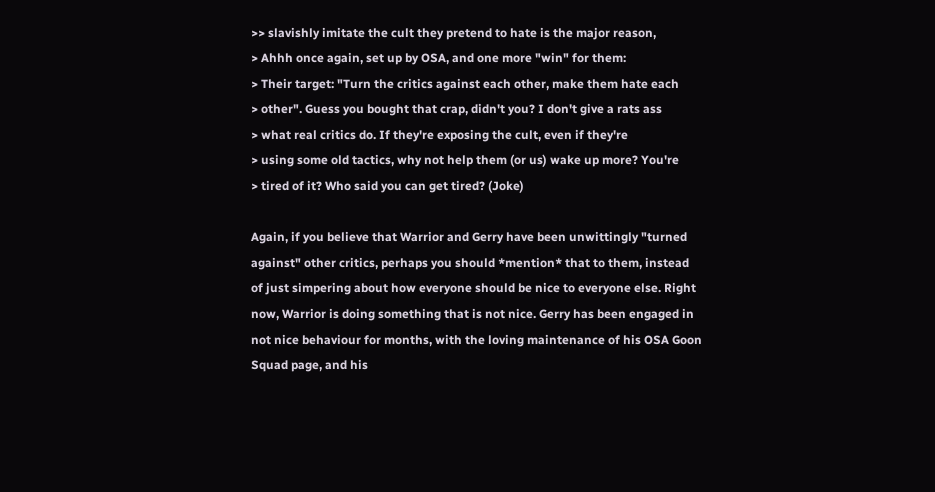>> slavishly imitate the cult they pretend to hate is the major reason,
> Ahhh once again, set up by OSA, and one more "win" for them:
> Their target: "Turn the critics against each other, make them hate each
> other". Guess you bought that crap, didn't you? I don't give a rats ass
> what real critics do. If they're exposing the cult, even if they're
> using some old tactics, why not help them (or us) wake up more? You're
> tired of it? Who said you can get tired? (Joke)

Again, if you believe that Warrior and Gerry have been unwittingly "turned
against" other critics, perhaps you should *mention* that to them, instead
of just simpering about how everyone should be nice to everyone else. Right
now, Warrior is doing something that is not nice. Gerry has been engaged in
not nice behaviour for months, with the loving maintenance of his OSA Goon
Squad page, and his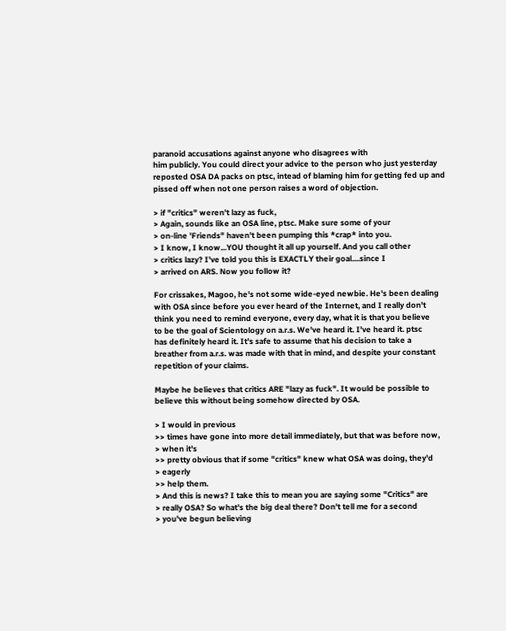paranoid accusations against anyone who disagrees with
him publicly. You could direct your advice to the person who just yesterday
reposted OSA DA packs on ptsc, intead of blaming him for getting fed up and
pissed off when not one person raises a word of objection.

> if "critics" weren't lazy as fuck,
> Again, sounds like an OSA line, ptsc. Make sure some of your
> on-line 'Friends" haven't been pumping this *crap* into you.
> I know, I know...YOU thought it all up yourself. And you call other
> critics lazy? I've told you this is EXACTLY their goal....since I
> arrived on ARS. Now you follow it?

For crissakes, Magoo, he's not some wide-eyed newbie. He's been dealing
with OSA since before you ever heard of the Internet, and I really don't
think you need to remind everyone, every day, what it is that you believe
to be the goal of Scientology on a.r.s. We've heard it. I've heard it. ptsc
has definitely heard it. It's safe to assume that his decision to take a
breather from a.r.s. was made with that in mind, and despite your constant
repetition of your claims.

Maybe he believes that critics ARE "lazy as fuck". It would be possible to
believe this without being somehow directed by OSA.

> I would in previous
>> times have gone into more detail immediately, but that was before now,
> when it's
>> pretty obvious that if some "critics" knew what OSA was doing, they'd
> eagerly
>> help them.
> And this is news? I take this to mean you are saying some "Critics" are
> really OSA? So what's the big deal there? Don't tell me for a second
> you've begun believing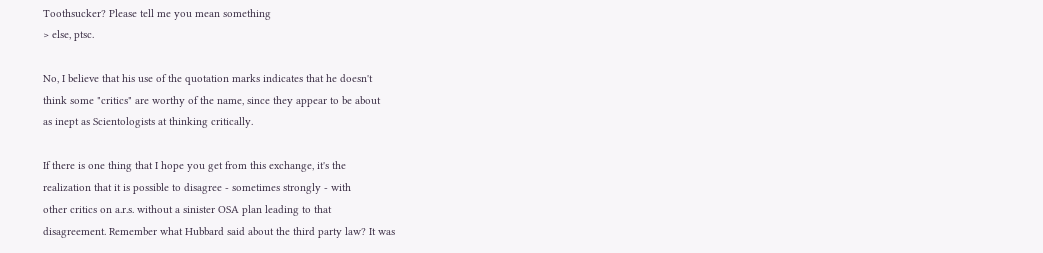Toothsucker? Please tell me you mean something
> else, ptsc.

No, I believe that his use of the quotation marks indicates that he doesn't
think some "critics" are worthy of the name, since they appear to be about
as inept as Scientologists at thinking critically.

If there is one thing that I hope you get from this exchange, it's the
realization that it is possible to disagree - sometimes strongly - with
other critics on a.r.s. without a sinister OSA plan leading to that
disagreement. Remember what Hubbard said about the third party law? It was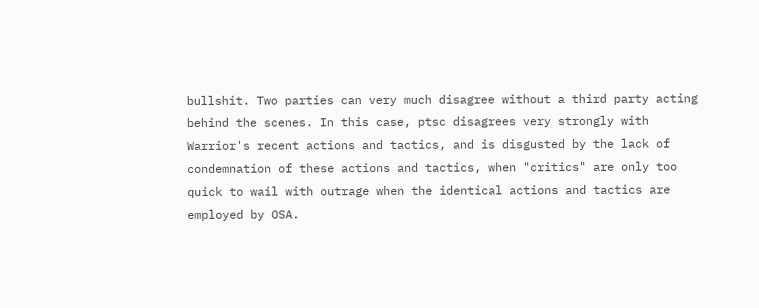bullshit. Two parties can very much disagree without a third party acting
behind the scenes. In this case, ptsc disagrees very strongly with
Warrior's recent actions and tactics, and is disgusted by the lack of
condemnation of these actions and tactics, when "critics" are only too
quick to wail with outrage when the identical actions and tactics are
employed by OSA.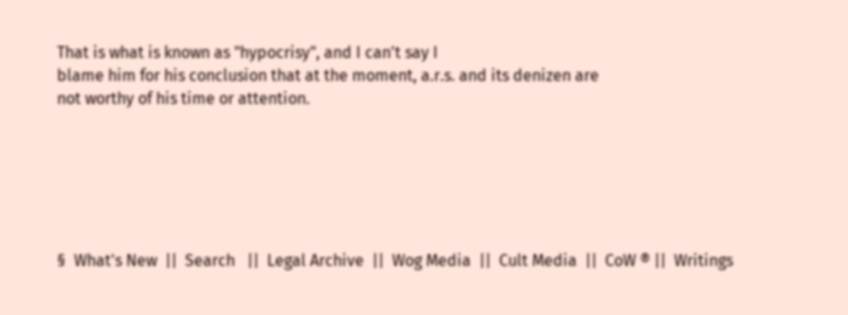That is what is known as "hypocrisy", and I can't say I
blame him for his conclusion that at the moment, a.r.s. and its denizen are
not worthy of his time or attention.






§  What's New  ||  Search   ||  Legal Archive  ||  Wog Media  ||  Cult Media  ||  CoW ® ||  Writings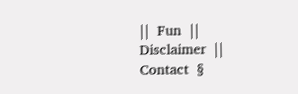||  Fun  ||  Disclaimer  ||  Contact  §